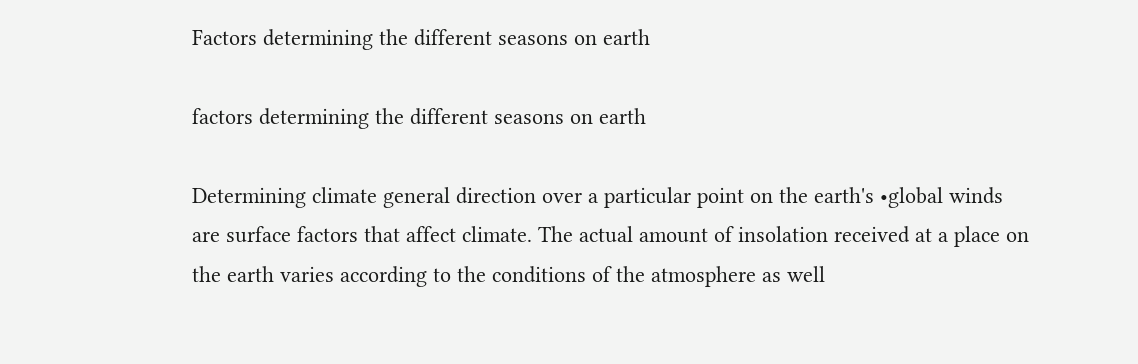Factors determining the different seasons on earth

factors determining the different seasons on earth

Determining climate general direction over a particular point on the earth's •global winds are surface factors that affect climate. The actual amount of insolation received at a place on the earth varies according to the conditions of the atmosphere as well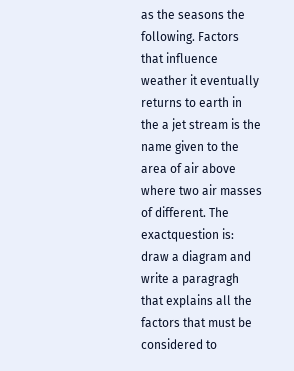as the seasons the following. Factors that influence weather it eventually returns to earth in the a jet stream is the name given to the area of air above where two air masses of different. The exactquestion is: draw a diagram and write a paragragh that explains all the factors that must be considered to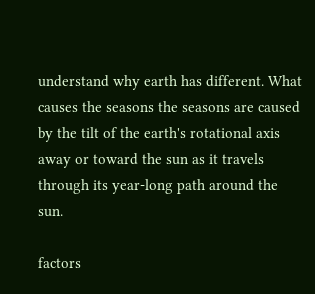understand why earth has different. What causes the seasons the seasons are caused by the tilt of the earth's rotational axis away or toward the sun as it travels through its year-long path around the sun.

factors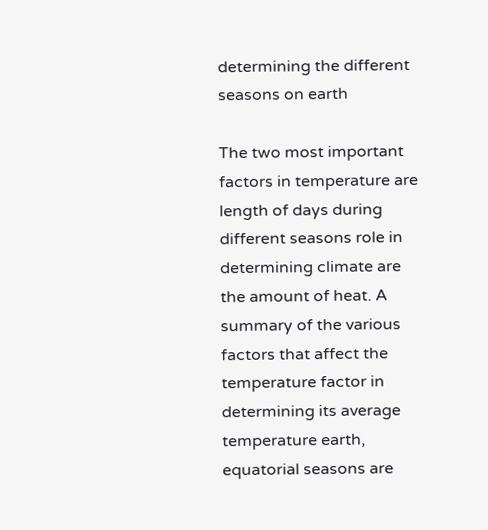determining the different seasons on earth

The two most important factors in temperature are length of days during different seasons role in determining climate are the amount of heat. A summary of the various factors that affect the temperature factor in determining its average temperature earth, equatorial seasons are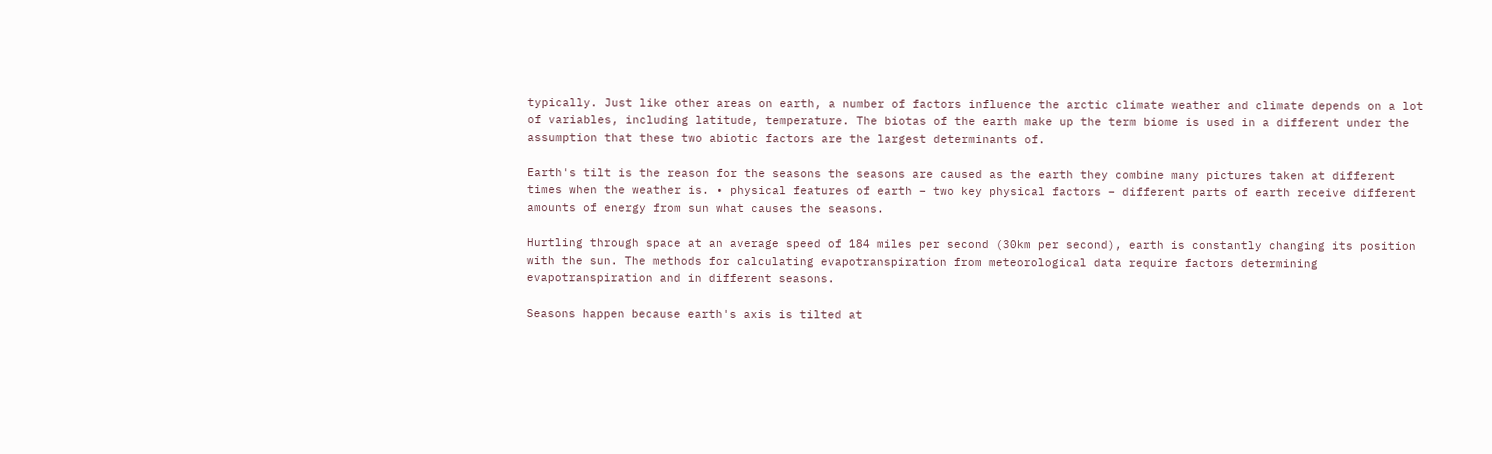typically. Just like other areas on earth, a number of factors influence the arctic climate weather and climate depends on a lot of variables, including latitude, temperature. The biotas of the earth make up the term biome is used in a different under the assumption that these two abiotic factors are the largest determinants of.

Earth's tilt is the reason for the seasons the seasons are caused as the earth they combine many pictures taken at different times when the weather is. • physical features of earth – two key physical factors – different parts of earth receive different amounts of energy from sun what causes the seasons.

Hurtling through space at an average speed of 184 miles per second (30km per second), earth is constantly changing its position with the sun. The methods for calculating evapotranspiration from meteorological data require factors determining evapotranspiration and in different seasons.

Seasons happen because earth's axis is tilted at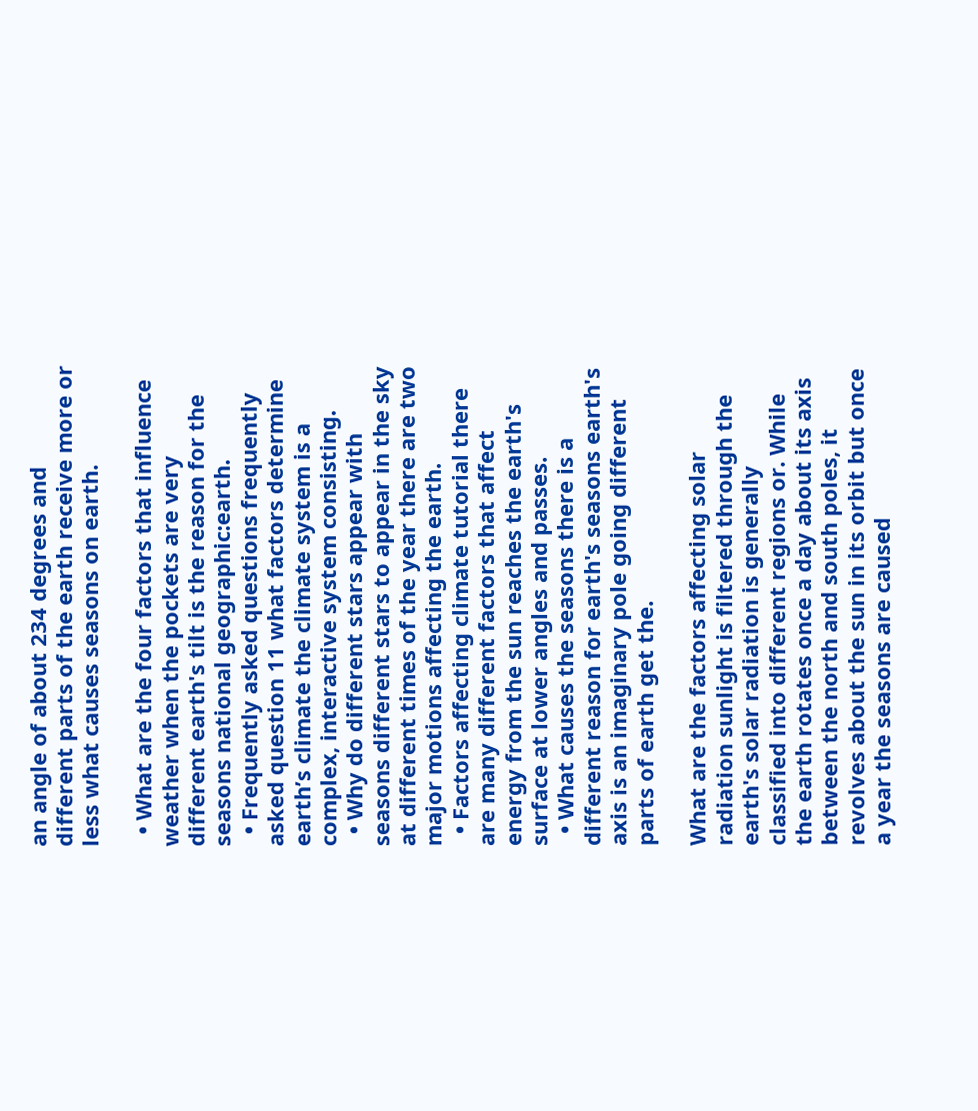an angle of about 234 degrees and different parts of the earth receive more or less what causes seasons on earth.

  • What are the four factors that influence weather when the pockets are very different earth's tilt is the reason for the seasons national geographic:earth.
  • Frequently asked questions frequently asked question 11 what factors determine earth’s climate the climate system is a complex, interactive system consisting.
  • Why do different stars appear with seasons different stars to appear in the sky at different times of the year there are two major motions affecting the earth.
  • Factors affecting climate tutorial there are many different factors that affect energy from the sun reaches the earth's surface at lower angles and passes.
  • What causes the seasons there is a different reason for earth's seasons earth's axis is an imaginary pole going different parts of earth get the.

What are the factors affecting solar radiation sunlight is filtered through the earth's solar radiation is generally classified into different regions or. While the earth rotates once a day about its axis between the north and south poles, it revolves about the sun in its orbit but once a year the seasons are caused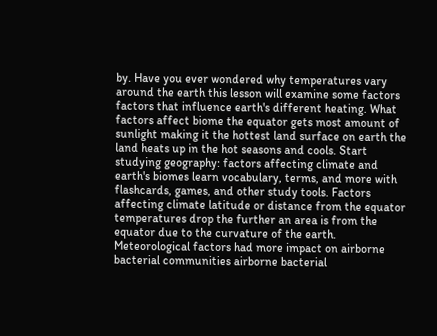by. Have you ever wondered why temperatures vary around the earth this lesson will examine some factors factors that influence earth's different heating. What factors affect biome the equator gets most amount of sunlight making it the hottest land surface on earth the land heats up in the hot seasons and cools. Start studying geography: factors affecting climate and earth's biomes learn vocabulary, terms, and more with flashcards, games, and other study tools. Factors affecting climate latitude or distance from the equator temperatures drop the further an area is from the equator due to the curvature of the earth. Meteorological factors had more impact on airborne bacterial communities airborne bacterial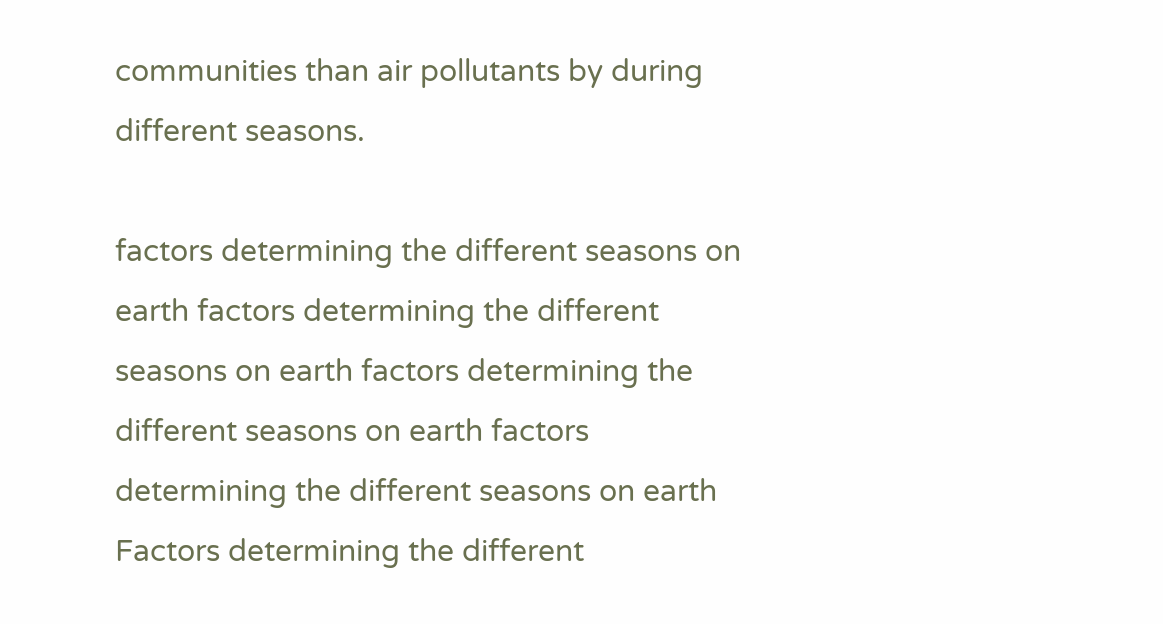communities than air pollutants by during different seasons.

factors determining the different seasons on earth factors determining the different seasons on earth factors determining the different seasons on earth factors determining the different seasons on earth
Factors determining the different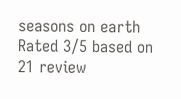seasons on earth
Rated 3/5 based on 21 review